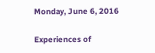Monday, June 6, 2016

Experiences of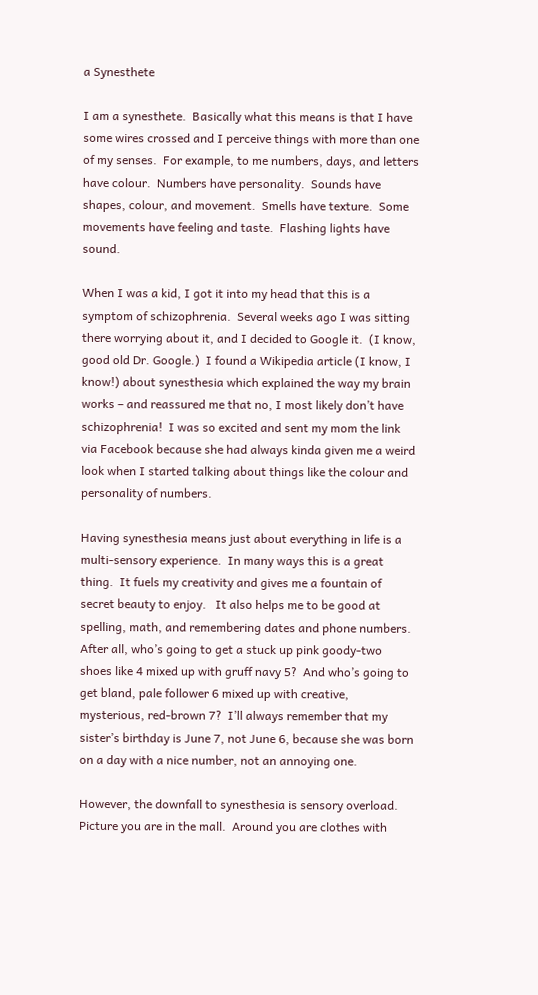a Synesthete

I am a synesthete.  Basically what this means is that I have some wires crossed and I perceive things with more than one of my senses.  For example, to me numbers, days, and letters have colour.  Numbers have personality.  Sounds have shapes, colour, and movement.  Smells have texture.  Some movements have feeling and taste.  Flashing lights have sound.

When I was a kid, I got it into my head that this is a symptom of schizophrenia.  Several weeks ago I was sitting there worrying about it, and I decided to Google it.  (I know, good old Dr. Google.)  I found a Wikipedia article (I know, I know!) about synesthesia which explained the way my brain works – and reassured me that no, I most likely don’t have schizophrenia!  I was so excited and sent my mom the link via Facebook because she had always kinda given me a weird look when I started talking about things like the colour and personality of numbers.

Having synesthesia means just about everything in life is a multi-sensory experience.  In many ways this is a great thing.  It fuels my creativity and gives me a fountain of secret beauty to enjoy.   It also helps me to be good at spelling, math, and remembering dates and phone numbers.  After all, who’s going to get a stuck up pink goody-two shoes like 4 mixed up with gruff navy 5?  And who’s going to get bland, pale follower 6 mixed up with creative, mysterious, red-brown 7?  I’ll always remember that my sister’s birthday is June 7, not June 6, because she was born on a day with a nice number, not an annoying one.

However, the downfall to synesthesia is sensory overload.  Picture you are in the mall.  Around you are clothes with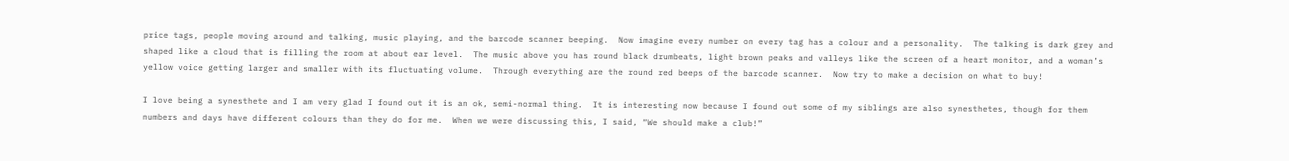price tags, people moving around and talking, music playing, and the barcode scanner beeping.  Now imagine every number on every tag has a colour and a personality.  The talking is dark grey and shaped like a cloud that is filling the room at about ear level.  The music above you has round black drumbeats, light brown peaks and valleys like the screen of a heart monitor, and a woman’s yellow voice getting larger and smaller with its fluctuating volume.  Through everything are the round red beeps of the barcode scanner.  Now try to make a decision on what to buy!

I love being a synesthete and I am very glad I found out it is an ok, semi-normal thing.  It is interesting now because I found out some of my siblings are also synesthetes, though for them numbers and days have different colours than they do for me.  When we were discussing this, I said, “We should make a club!”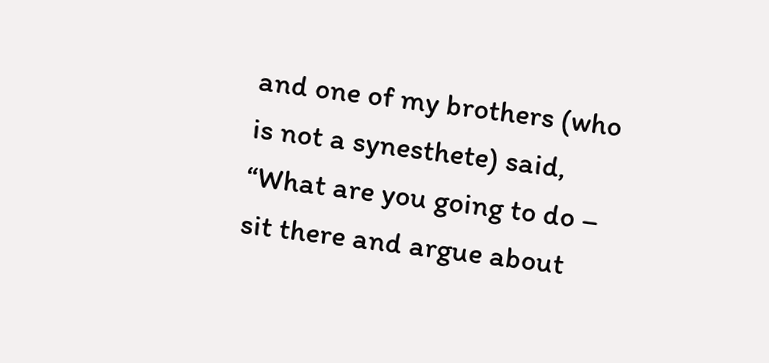and one of my brothers (who is not a synesthete) said, “What are you going to do – sit there and argue about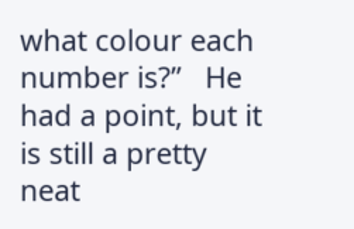what colour each number is?”   He had a point, but it is still a pretty neat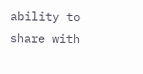ability to share with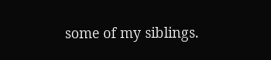some of my siblings.